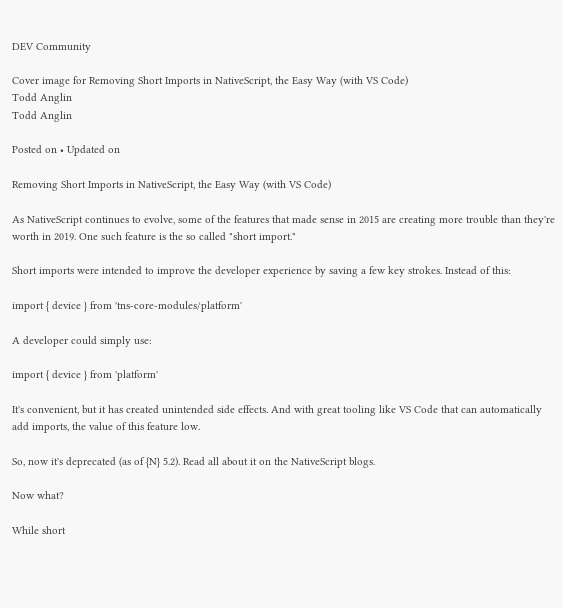DEV Community

Cover image for Removing Short Imports in NativeScript, the Easy Way (with VS Code)
Todd Anglin
Todd Anglin

Posted on • Updated on

Removing Short Imports in NativeScript, the Easy Way (with VS Code)

As NativeScript continues to evolve, some of the features that made sense in 2015 are creating more trouble than they're worth in 2019. One such feature is the so called "short import."

Short imports were intended to improve the developer experience by saving a few key strokes. Instead of this:

import { device } from 'tns-core-modules/platform'

A developer could simply use:

import { device } from 'platform'

It's convenient, but it has created unintended side effects. And with great tooling like VS Code that can automatically add imports, the value of this feature low.

So, now it's deprecated (as of {N} 5.2). Read all about it on the NativeScript blogs.

Now what?

While short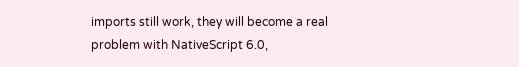imports still work, they will become a real problem with NativeScript 6.0,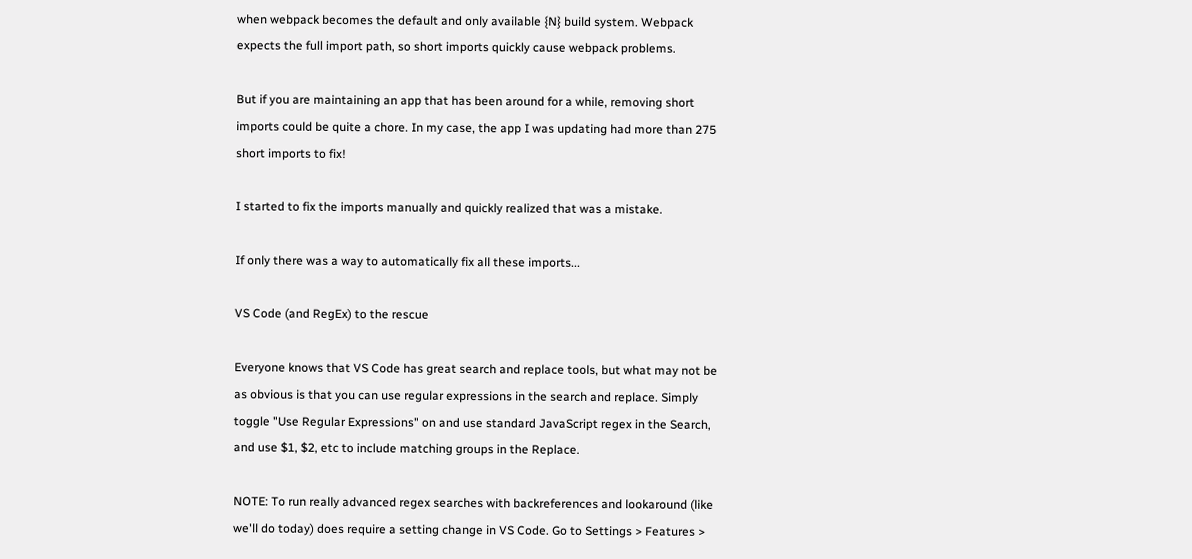when webpack becomes the default and only available {N} build system. Webpack expects the full import path, so short imports quickly cause webpack problems.

But if you are maintaining an app that has been around for a while, removing short imports could be quite a chore. In my case, the app I was updating had more than 275 short imports to fix!

I started to fix the imports manually and quickly realized that was a mistake.

If only there was a way to automatically fix all these imports...

VS Code (and RegEx) to the rescue

Everyone knows that VS Code has great search and replace tools, but what may not be as obvious is that you can use regular expressions in the search and replace. Simply toggle "Use Regular Expressions" on and use standard JavaScript regex in the Search, and use $1, $2, etc to include matching groups in the Replace.

NOTE: To run really advanced regex searches with backreferences and lookaround (like we'll do today) does require a setting change in VS Code. Go to Settings > Features >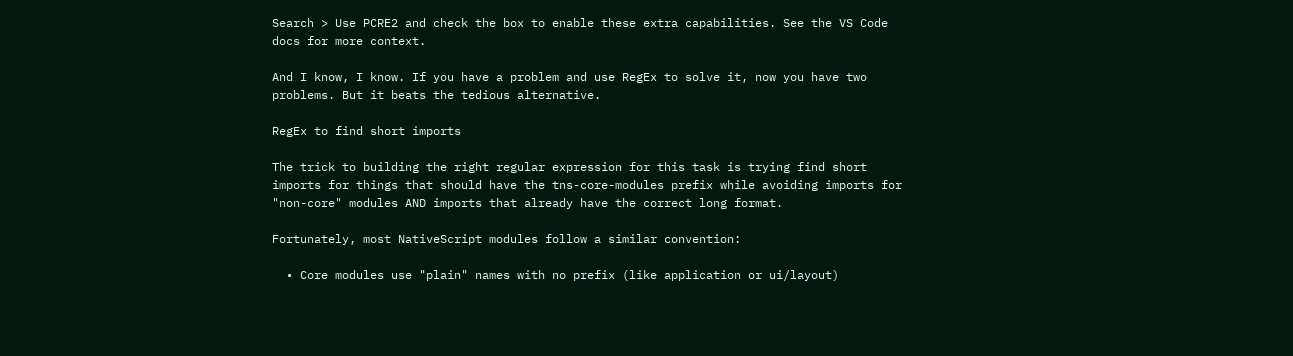Search > Use PCRE2 and check the box to enable these extra capabilities. See the VS Code docs for more context.

And I know, I know. If you have a problem and use RegEx to solve it, now you have two problems. But it beats the tedious alternative.

RegEx to find short imports

The trick to building the right regular expression for this task is trying find short imports for things that should have the tns-core-modules prefix while avoiding imports for "non-core" modules AND imports that already have the correct long format.

Fortunately, most NativeScript modules follow a similar convention:

  • Core modules use "plain" names with no prefix (like application or ui/layout)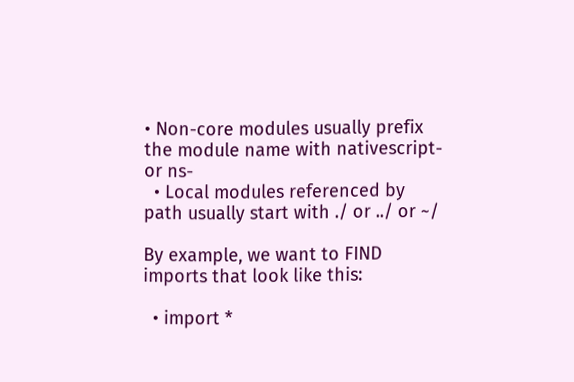• Non-core modules usually prefix the module name with nativescript- or ns-
  • Local modules referenced by path usually start with ./ or ../ or ~/

By example, we want to FIND imports that look like this:

  • import *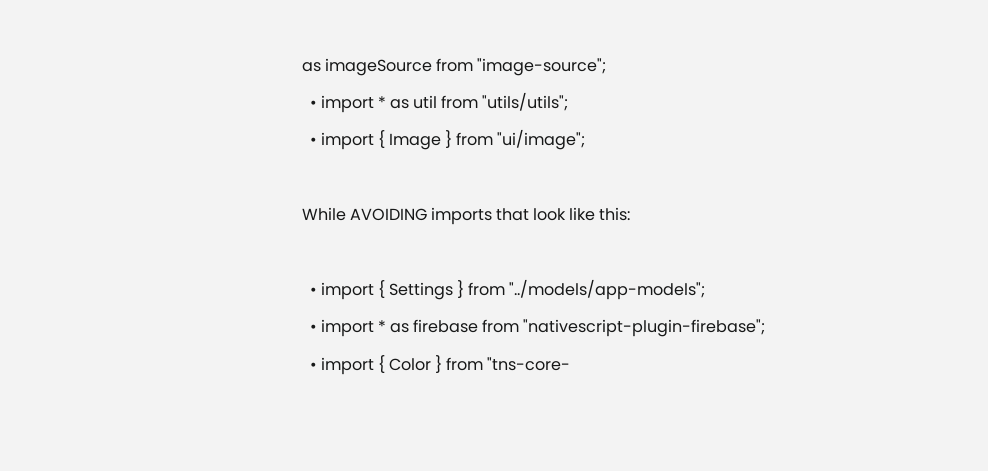as imageSource from "image-source";
  • import * as util from "utils/utils";
  • import { Image } from "ui/image";

While AVOIDING imports that look like this:

  • import { Settings } from "../models/app-models";
  • import * as firebase from "nativescript-plugin-firebase";
  • import { Color } from "tns-core-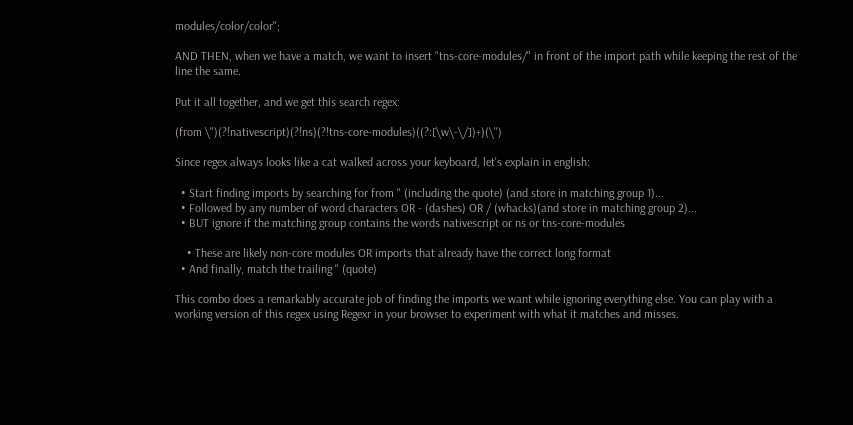modules/color/color";

AND THEN, when we have a match, we want to insert "tns-core-modules/" in front of the import path while keeping the rest of the line the same.

Put it all together, and we get this search regex:

(from \")(?!nativescript)(?!ns)(?!tns-core-modules)((?:[\w\-\/])+)(\")

Since regex always looks like a cat walked across your keyboard, let's explain in english:

  • Start finding imports by searching for from " (including the quote) (and store in matching group 1)...
  • Followed by any number of word characters OR - (dashes) OR / (whacks)(and store in matching group 2)...
  • BUT ignore if the matching group contains the words nativescript or ns or tns-core-modules

    • These are likely non-core modules OR imports that already have the correct long format
  • And finally, match the trailing " (quote)

This combo does a remarkably accurate job of finding the imports we want while ignoring everything else. You can play with a working version of this regex using Regexr in your browser to experiment with what it matches and misses.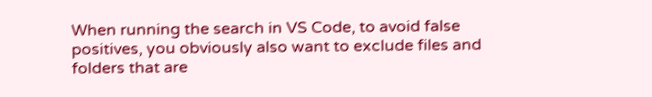When running the search in VS Code, to avoid false positives, you obviously also want to exclude files and folders that are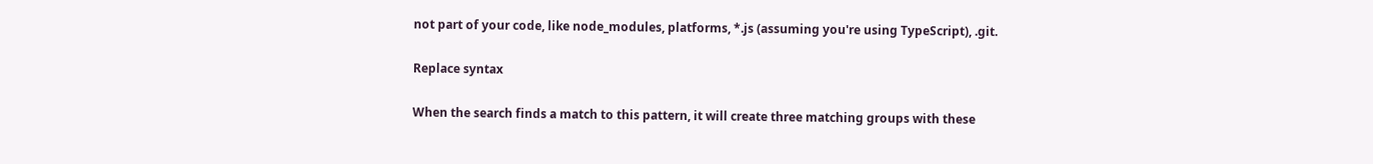not part of your code, like node_modules, platforms, *.js (assuming you're using TypeScript), .git.

Replace syntax

When the search finds a match to this pattern, it will create three matching groups with these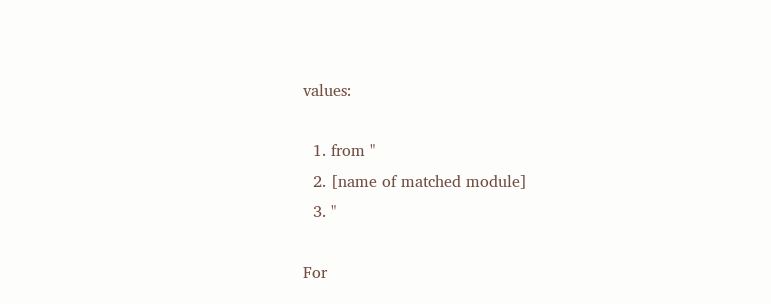values:

  1. from "
  2. [name of matched module]
  3. "

For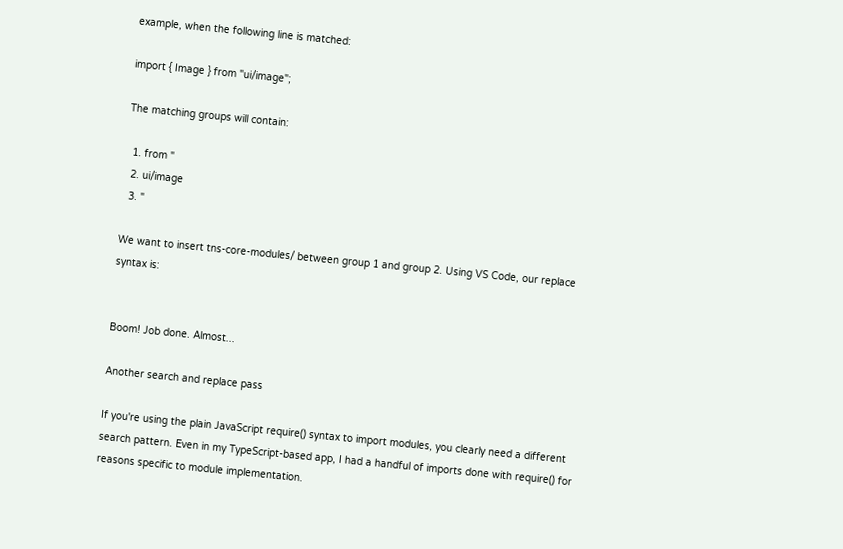example, when the following line is matched:

import { Image } from "ui/image";

The matching groups will contain:

  1. from "
  2. ui/image
  3. "

We want to insert tns-core-modules/ between group 1 and group 2. Using VS Code, our replace syntax is:


Boom! Job done. Almost...

Another search and replace pass

If you're using the plain JavaScript require() syntax to import modules, you clearly need a different search pattern. Even in my TypeScript-based app, I had a handful of imports done with require() for reasons specific to module implementation.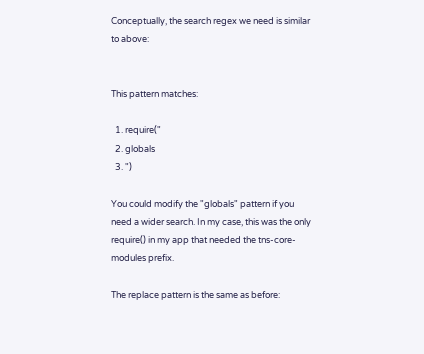Conceptually, the search regex we need is similar to above:


This pattern matches:

  1. require("
  2. globals
  3. ")

You could modify the "globals" pattern if you need a wider search. In my case, this was the only require() in my app that needed the tns-core-modules prefix.

The replace pattern is the same as before: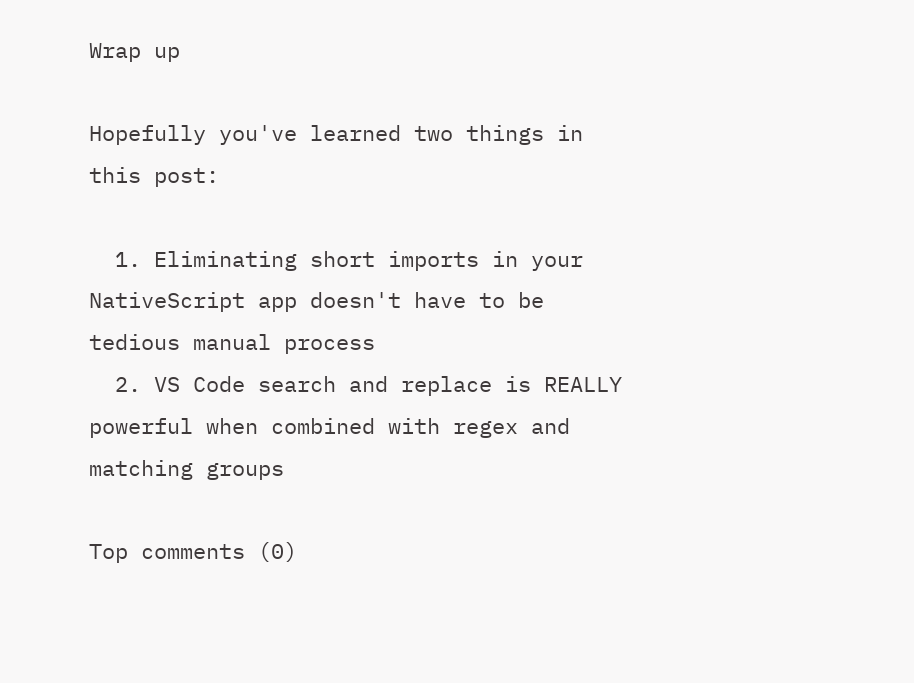Wrap up

Hopefully you've learned two things in this post:

  1. Eliminating short imports in your NativeScript app doesn't have to be tedious manual process
  2. VS Code search and replace is REALLY powerful when combined with regex and matching groups

Top comments (0)